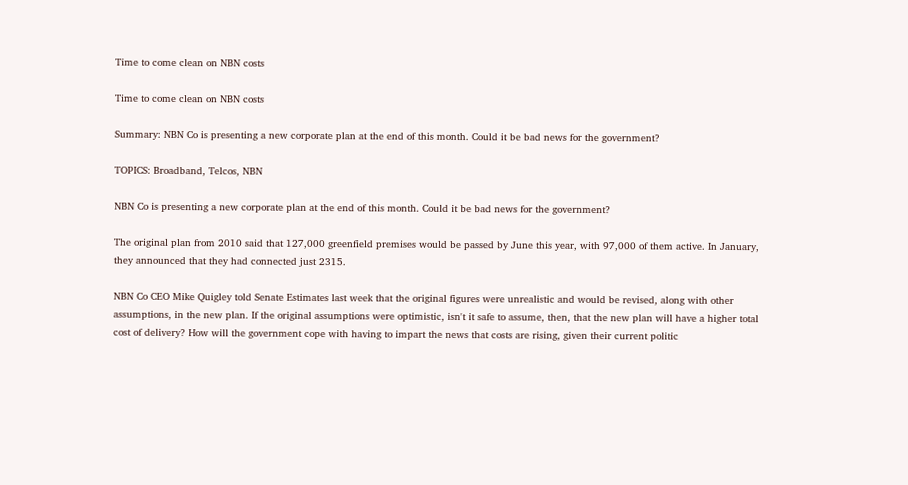Time to come clean on NBN costs

Time to come clean on NBN costs

Summary: NBN Co is presenting a new corporate plan at the end of this month. Could it be bad news for the government?

TOPICS: Broadband, Telcos, NBN

NBN Co is presenting a new corporate plan at the end of this month. Could it be bad news for the government?

The original plan from 2010 said that 127,000 greenfield premises would be passed by June this year, with 97,000 of them active. In January, they announced that they had connected just 2315.

NBN Co CEO Mike Quigley told Senate Estimates last week that the original figures were unrealistic and would be revised, along with other assumptions, in the new plan. If the original assumptions were optimistic, isn't it safe to assume, then, that the new plan will have a higher total cost of delivery? How will the government cope with having to impart the news that costs are rising, given their current politic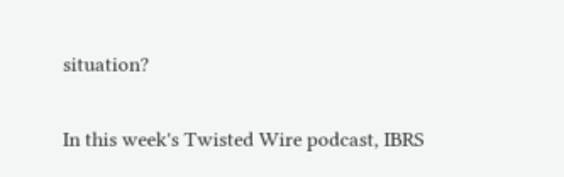situation?

In this week's Twisted Wire podcast, IBRS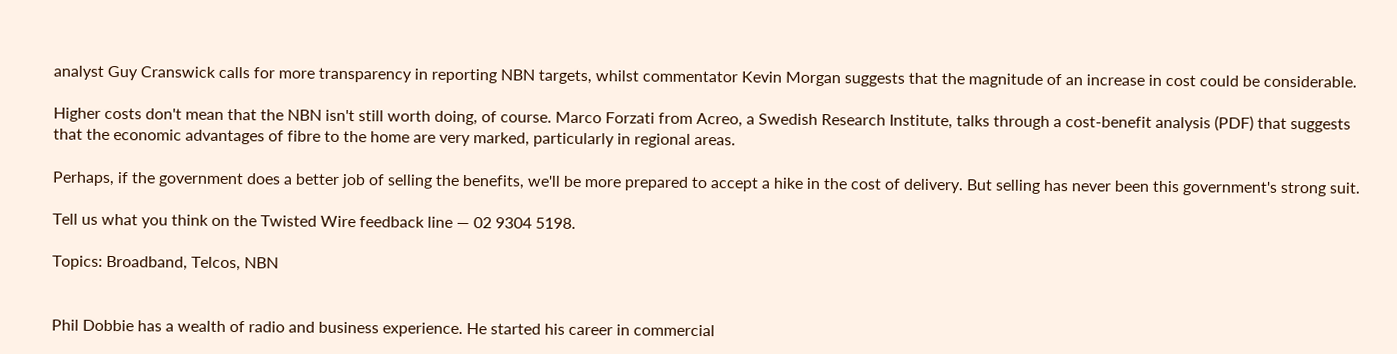analyst Guy Cranswick calls for more transparency in reporting NBN targets, whilst commentator Kevin Morgan suggests that the magnitude of an increase in cost could be considerable.

Higher costs don't mean that the NBN isn't still worth doing, of course. Marco Forzati from Acreo, a Swedish Research Institute, talks through a cost-benefit analysis (PDF) that suggests that the economic advantages of fibre to the home are very marked, particularly in regional areas.

Perhaps, if the government does a better job of selling the benefits, we'll be more prepared to accept a hike in the cost of delivery. But selling has never been this government's strong suit.

Tell us what you think on the Twisted Wire feedback line — 02 9304 5198.

Topics: Broadband, Telcos, NBN


Phil Dobbie has a wealth of radio and business experience. He started his career in commercial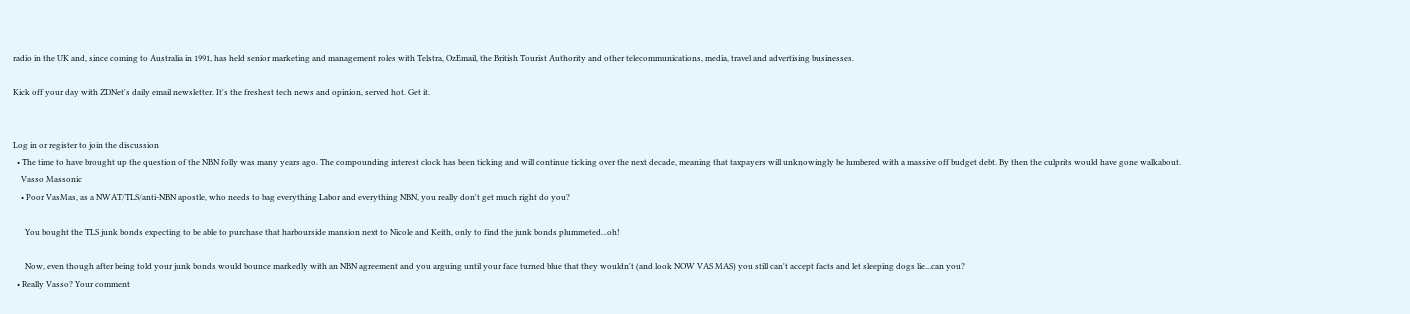radio in the UK and, since coming to Australia in 1991, has held senior marketing and management roles with Telstra, OzEmail, the British Tourist Authority and other telecommunications, media, travel and advertising businesses.

Kick off your day with ZDNet's daily email newsletter. It's the freshest tech news and opinion, served hot. Get it.


Log in or register to join the discussion
  • The time to have brought up the question of the NBN folly was many years ago. The compounding interest clock has been ticking and will continue ticking over the next decade, meaning that taxpayers will unknowingly be lumbered with a massive off budget debt. By then the culprits would have gone walkabout.
    Vasso Massonic
    • Poor VasMas, as a NWAT/TLS/anti-NBN apostle, who needs to bag everything Labor and everything NBN, you really don't get much right do you?

      You bought the TLS junk bonds expecting to be able to purchase that harbourside mansion next to Nicole and Keith, only to find the junk bonds plummeted...oh!

      Now, even though after being told your junk bonds would bounce markedly with an NBN agreement and you arguing until your face turned blue that they wouldn't (and look NOW VAS MAS) you still can't accept facts and let sleeping dogs lie...can you?
  • Really Vasso? Your comment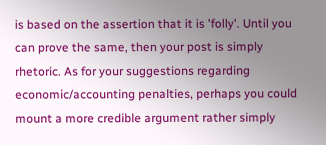is based on the assertion that it is 'folly'. Until you can prove the same, then your post is simply rhetoric. As for your suggestions regarding economic/accounting penalties, perhaps you could mount a more credible argument rather simply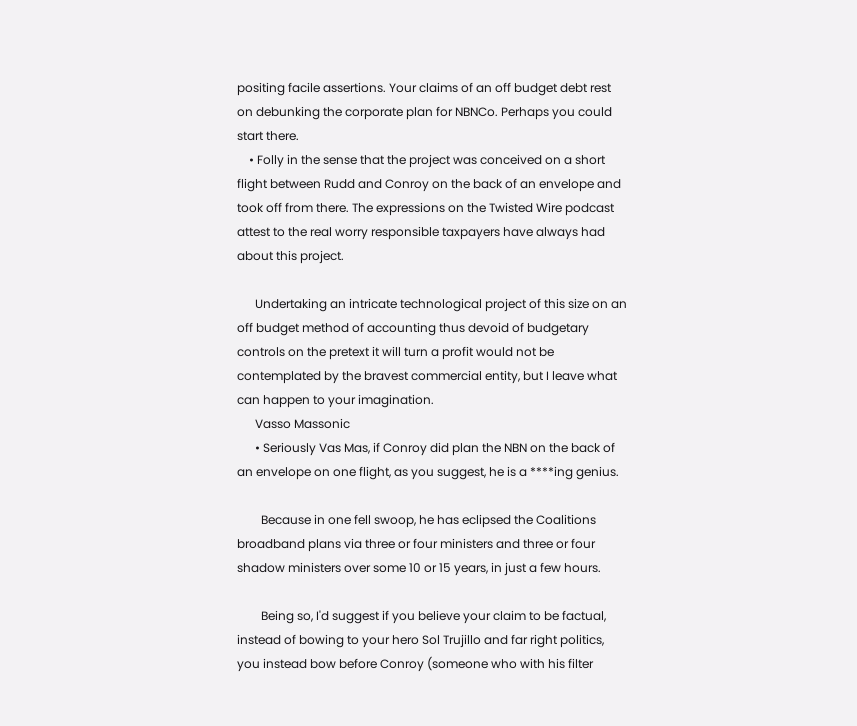positing facile assertions. Your claims of an off budget debt rest on debunking the corporate plan for NBNCo. Perhaps you could start there.
    • Folly in the sense that the project was conceived on a short flight between Rudd and Conroy on the back of an envelope and took off from there. The expressions on the Twisted Wire podcast attest to the real worry responsible taxpayers have always had about this project.

      Undertaking an intricate technological project of this size on an off budget method of accounting thus devoid of budgetary controls on the pretext it will turn a profit would not be contemplated by the bravest commercial entity, but I leave what can happen to your imagination.
      Vasso Massonic
      • Seriously Vas Mas, if Conroy did plan the NBN on the back of an envelope on one flight, as you suggest, he is a ****ing genius.

        Because in one fell swoop, he has eclipsed the Coalitions broadband plans via three or four ministers and three or four shadow ministers over some 10 or 15 years, in just a few hours.

        Being so, I'd suggest if you believe your claim to be factual, instead of bowing to your hero Sol Trujillo and far right politics, you instead bow before Conroy (someone who with his filter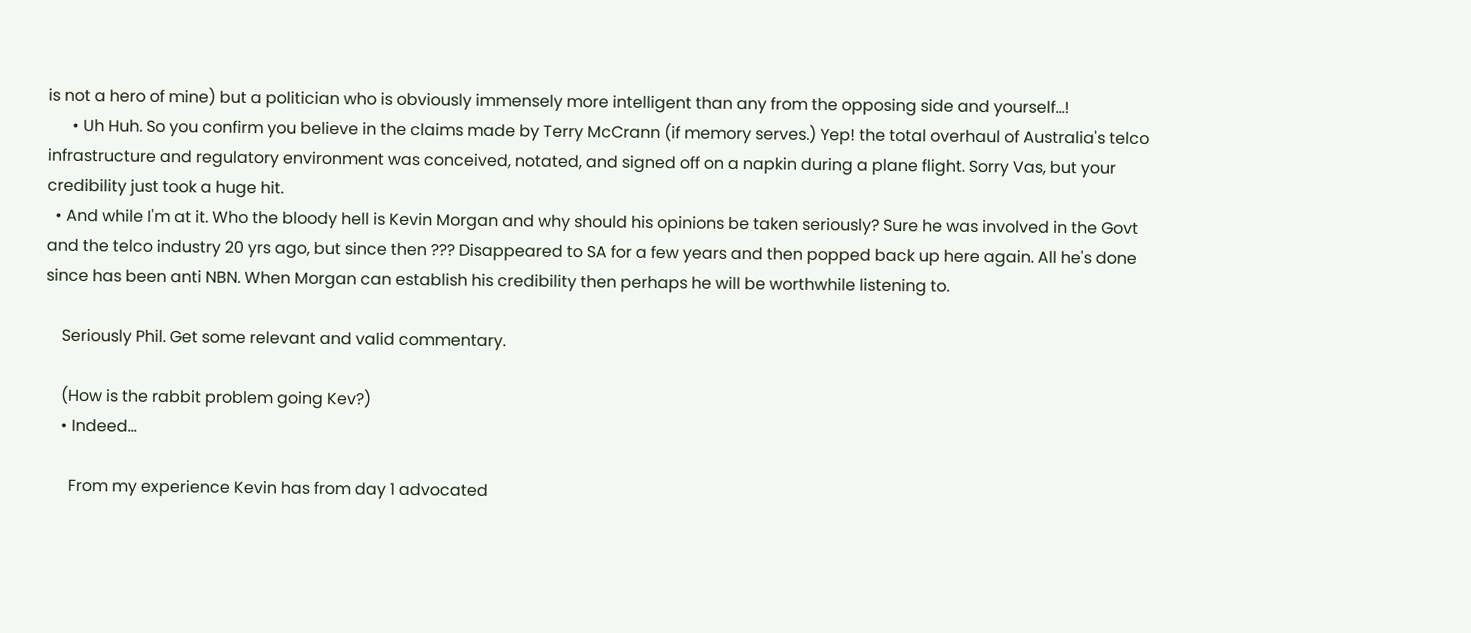is not a hero of mine) but a politician who is obviously immensely more intelligent than any from the opposing side and yourself...!
      • Uh Huh. So you confirm you believe in the claims made by Terry McCrann (if memory serves.) Yep! the total overhaul of Australia's telco infrastructure and regulatory environment was conceived, notated, and signed off on a napkin during a plane flight. Sorry Vas, but your credibility just took a huge hit.
  • And while I'm at it. Who the bloody hell is Kevin Morgan and why should his opinions be taken seriously? Sure he was involved in the Govt and the telco industry 20 yrs ago, but since then ??? Disappeared to SA for a few years and then popped back up here again. All he's done since has been anti NBN. When Morgan can establish his credibility then perhaps he will be worthwhile listening to.

    Seriously Phil. Get some relevant and valid commentary.

    (How is the rabbit problem going Kev?)
    • Indeed...

      From my experience Kevin has from day 1 advocated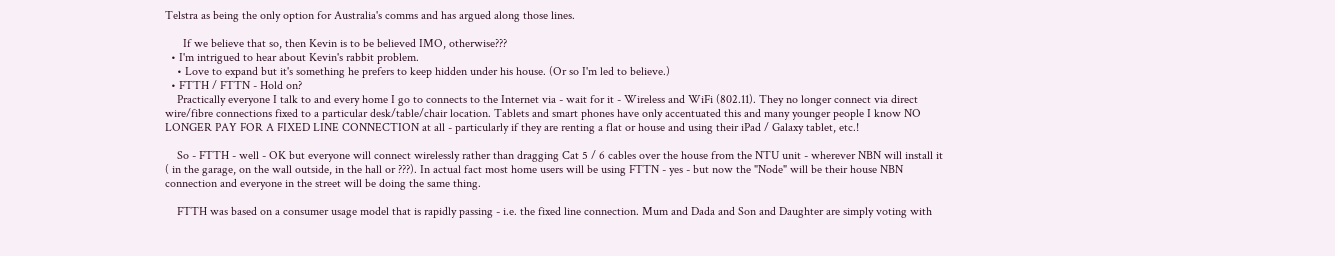Telstra as being the only option for Australia's comms and has argued along those lines.

      If we believe that so, then Kevin is to be believed IMO, otherwise???
  • I'm intrigued to hear about Kevin's rabbit problem.
    • Love to expand but it's something he prefers to keep hidden under his house. (Or so I'm led to believe.)
  • FTTH / FTTN - Hold on?
    Practically everyone I talk to and every home I go to connects to the Internet via - wait for it - Wireless and WiFi (802.11). They no longer connect via direct wire/fibre connections fixed to a particular desk/table/chair location. Tablets and smart phones have only accentuated this and many younger people I know NO LONGER PAY FOR A FIXED LINE CONNECTION at all - particularly if they are renting a flat or house and using their iPad / Galaxy tablet, etc.!

    So - FTTH - well - OK but everyone will connect wirelessly rather than dragging Cat 5 / 6 cables over the house from the NTU unit - wherever NBN will install it ( in the garage, on the wall outside, in the hall or ???). In actual fact most home users will be using FTTN - yes - but now the "Node" will be their house NBN connection and everyone in the street will be doing the same thing.

    FTTH was based on a consumer usage model that is rapidly passing - i.e. the fixed line connection. Mum and Dada and Son and Daughter are simply voting with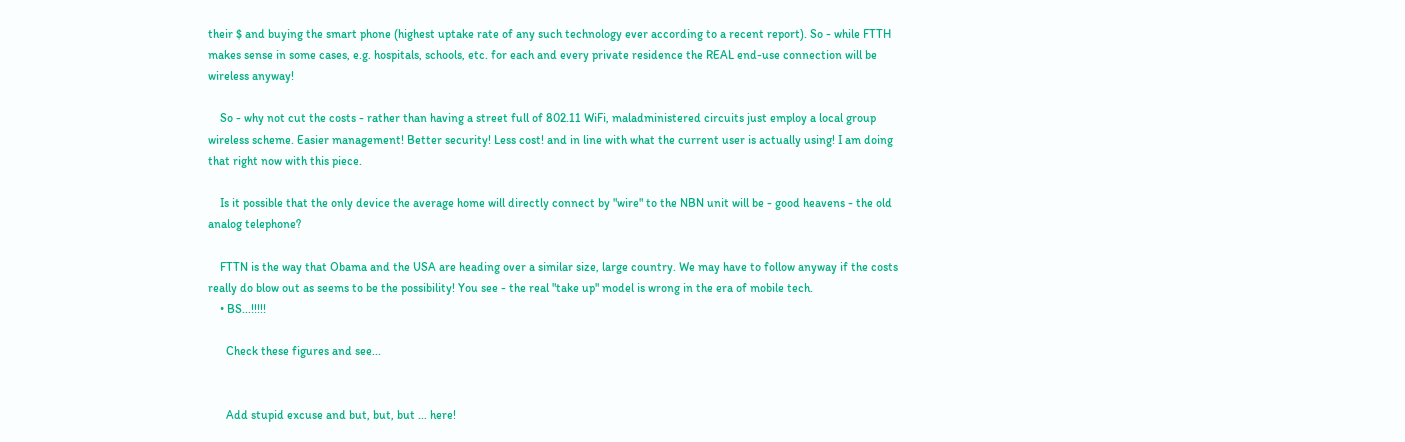their $ and buying the smart phone (highest uptake rate of any such technology ever according to a recent report). So - while FTTH makes sense in some cases, e.g. hospitals, schools, etc. for each and every private residence the REAL end-use connection will be wireless anyway!

    So - why not cut the costs - rather than having a street full of 802.11 WiFi, maladministered circuits just employ a local group wireless scheme. Easier management! Better security! Less cost! and in line with what the current user is actually using! I am doing that right now with this piece.

    Is it possible that the only device the average home will directly connect by "wire" to the NBN unit will be - good heavens - the old analog telephone?

    FTTN is the way that Obama and the USA are heading over a similar size, large country. We may have to follow anyway if the costs really do blow out as seems to be the possibility! You see - the real "take up" model is wrong in the era of mobile tech.
    • BS...!!!!!

      Check these figures and see...


      Add stupid excuse and but, but, but ... here!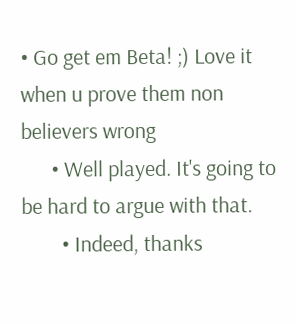• Go get em Beta! ;) Love it when u prove them non believers wrong
      • Well played. It's going to be hard to argue with that.
        • Indeed, thanks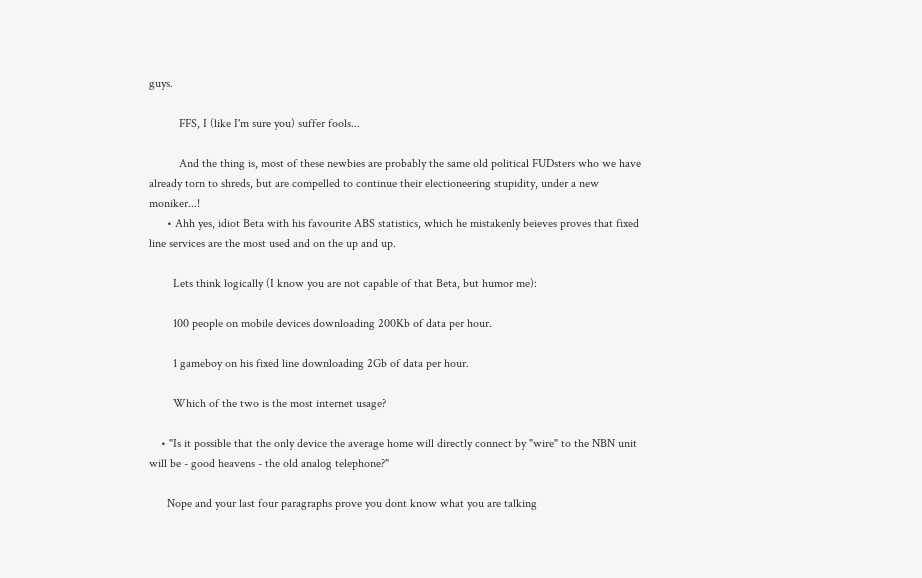guys.

          FFS, I (like I'm sure you) suffer fools...

          And the thing is, most of these newbies are probably the same old political FUDsters who we have already torn to shreds, but are compelled to continue their electioneering stupidity, under a new moniker...!
      • Ahh yes, idiot Beta with his favourite ABS statistics, which he mistakenly beieves proves that fixed line services are the most used and on the up and up.

        Lets think logically (I know you are not capable of that Beta, but humor me):

        100 people on mobile devices downloading 200Kb of data per hour.

        1 gameboy on his fixed line downloading 2Gb of data per hour.

        Which of the two is the most internet usage?

    • "Is it possible that the only device the average home will directly connect by "wire" to the NBN unit will be - good heavens - the old analog telephone?"

      Nope and your last four paragraphs prove you dont know what you are talking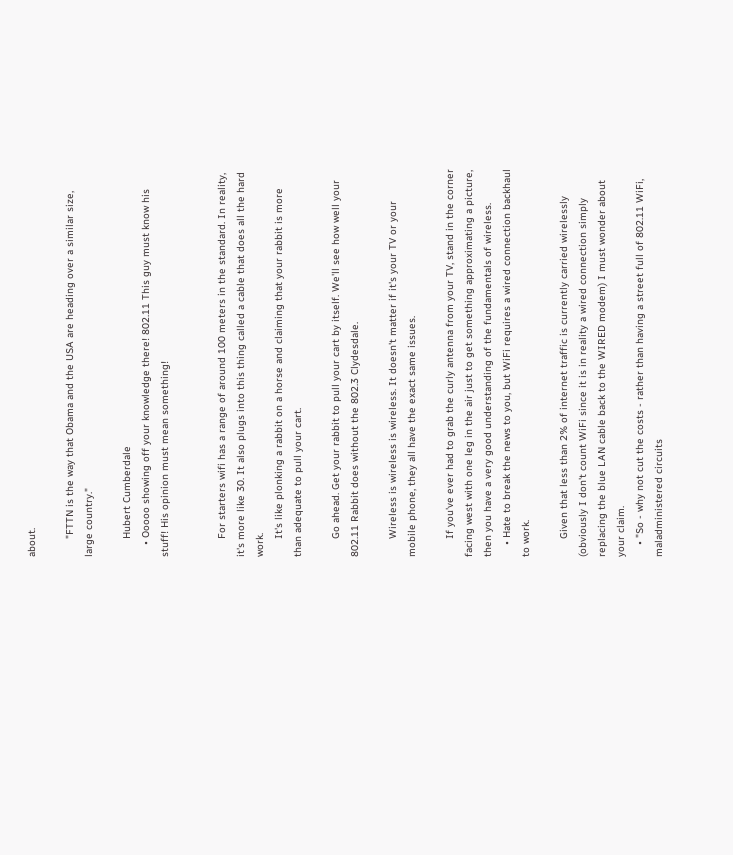about.

      "FTTN is the way that Obama and the USA are heading over a similar size, large country."

      Hubert Cumberdale
    • Ooooo showing off your knowledge there! 802.11 This guy must know his stuff! His opinion must mean something!


      For starters wifi has a range of around 100 meters in the standard. In reality, it's more like 30. It also plugs into this thing called a cable that does all the hard work.
      It's like plonking a rabbit on a horse and claiming that your rabbit is more than adequate to pull your cart.

      Go ahead. Get your rabbit to pull your cart by itself. We'll see how well your 802.11 Rabbit does without the 802.3 Clydesdale.

      Wireless is wireless is wireless. It doesn't matter if it's your TV or your mobile phone, they all have the exact same issues.

      If you've ever had to grab the curly antenna from your TV, stand in the corner facing west with one leg in the air just to get something approximating a picture, then you have a very good understanding of the fundamentals of wireless.
    • Hate to break the news to you, but WiFi requires a wired connection backhaul to work.

      Given that less than 2% of internet traffic is currently carried wirelessly (obviously I don't count WiFi since it is in reality a wired connection simply replacing the blue LAN cable back to the WIRED modem) I must wonder about your claim.
    • "So - why not cut the costs - rather than having a street full of 802.11 WiFi, maladministered circuits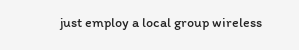just employ a local group wireless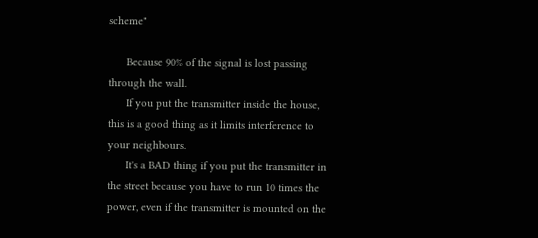scheme"

      Because 90% of the signal is lost passing through the wall.
      If you put the transmitter inside the house, this is a good thing as it limits interference to your neighbours.
      It's a BAD thing if you put the transmitter in the street because you have to run 10 times the power, even if the transmitter is mounted on the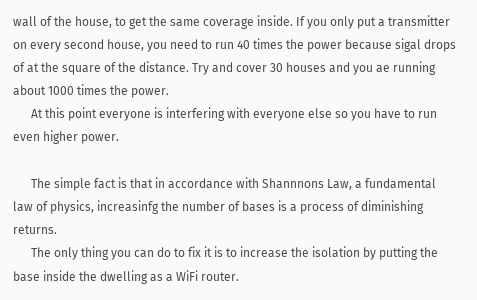wall of the house, to get the same coverage inside. If you only put a transmitter on every second house, you need to run 40 times the power because sigal drops of at the square of the distance. Try and cover 30 houses and you ae running about 1000 times the power.
      At this point everyone is interfering with everyone else so you have to run even higher power.

      The simple fact is that in accordance with Shannnons Law, a fundamental law of physics, increasinfg the number of bases is a process of diminishing returns.
      The only thing you can do to fix it is to increase the isolation by putting the base inside the dwelling as a WiFi router.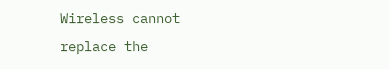Wireless cannot replace the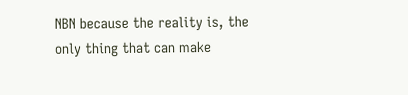NBN because the reality is, the only thing that can make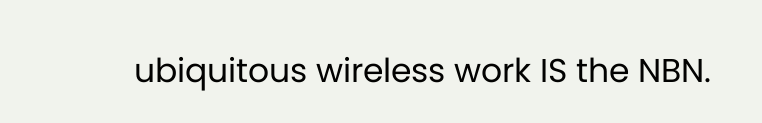ubiquitous wireless work IS the NBN.